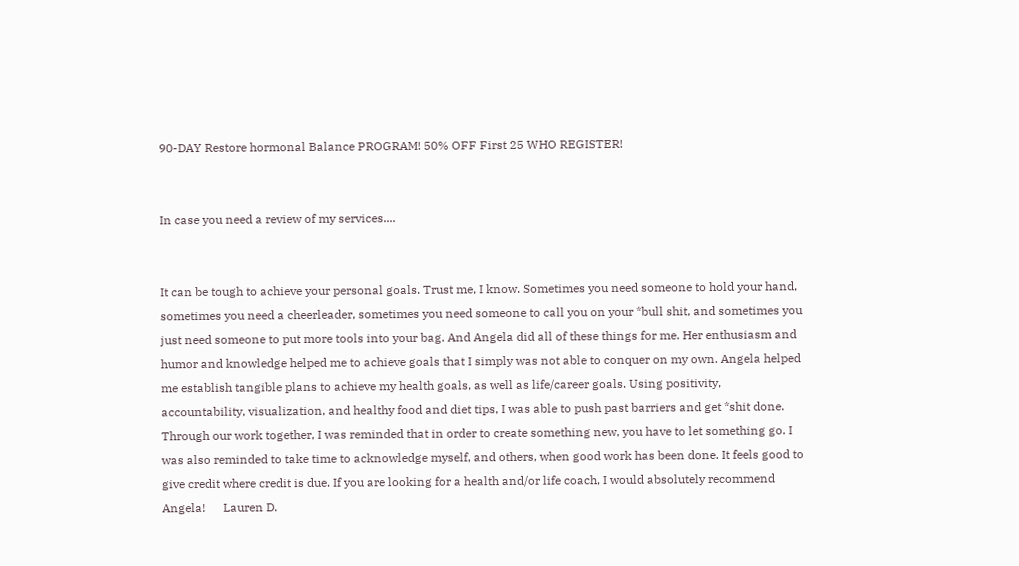90-DAY Restore hormonal Balance PROGRAM! 50% OFF First 25 WHO REGISTER!


In case you need a review of my services....


It can be tough to achieve your personal goals. Trust me, I know. Sometimes you need someone to hold your hand, sometimes you need a cheerleader, sometimes you need someone to call you on your *bull shit, and sometimes you just need someone to put more tools into your bag. And Angela did all of these things for me. Her enthusiasm and humor and knowledge helped me to achieve goals that I simply was not able to conquer on my own. Angela helped me establish tangible plans to achieve my health goals, as well as life/career goals. Using positivity, accountability, visualization, and healthy food and diet tips, I was able to push past barriers and get *shit done. Through our work together, I was reminded that in order to create something new, you have to let something go. I was also reminded to take time to acknowledge myself, and others, when good work has been done. It feels good to give credit where credit is due. If you are looking for a health and/or life coach, I would absolutely recommend Angela!      Lauren D.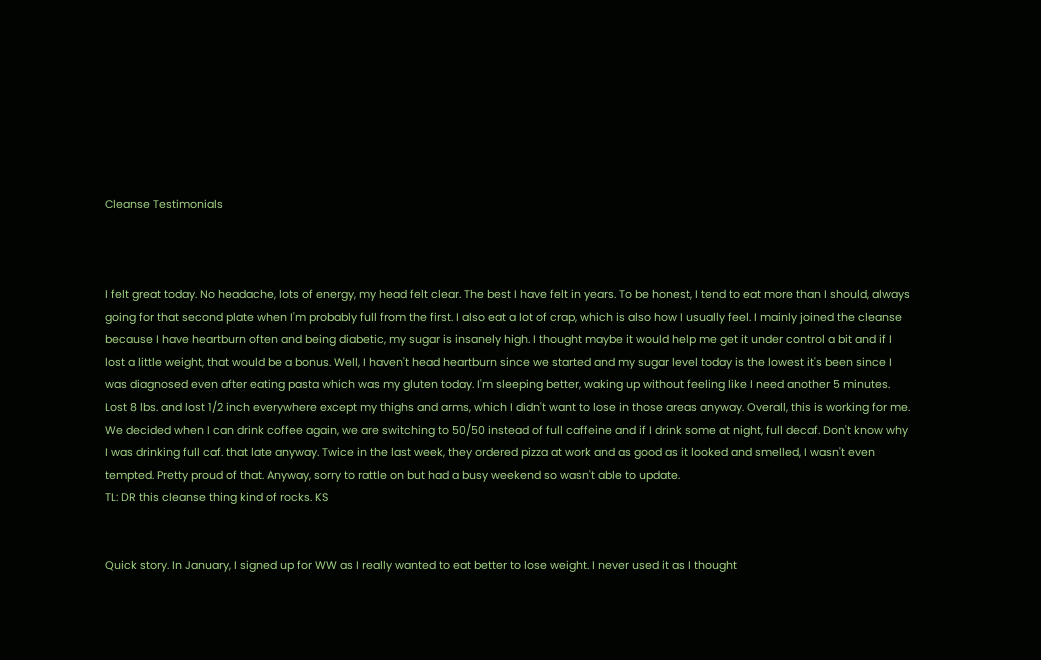Cleanse Testimonials



I felt great today. No headache, lots of energy, my head felt clear. The best I have felt in years. To be honest, I tend to eat more than I should, always going for that second plate when I'm probably full from the first. I also eat a lot of crap, which is also how I usually feel. I mainly joined the cleanse because I have heartburn often and being diabetic, my sugar is insanely high. I thought maybe it would help me get it under control a bit and if I lost a little weight, that would be a bonus. Well, I haven't head heartburn since we started and my sugar level today is the lowest it's been since I was diagnosed even after eating pasta which was my gluten today. I'm sleeping better, waking up without feeling like I need another 5 minutes. Lost 8 lbs. and lost 1/2 inch everywhere except my thighs and arms, which I didn't want to lose in those areas anyway. Overall, this is working for me. We decided when I can drink coffee again, we are switching to 50/50 instead of full caffeine and if I drink some at night, full decaf. Don't know why I was drinking full caf. that late anyway. Twice in the last week, they ordered pizza at work and as good as it looked and smelled, I wasn't even tempted. Pretty proud of that. Anyway, sorry to rattle on but had a busy weekend so wasn't able to update.
TL: DR this cleanse thing kind of rocks. KS


Quick story. In January, I signed up for WW as I really wanted to eat better to lose weight. I never used it as I thought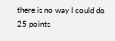there is no way I could do 25 points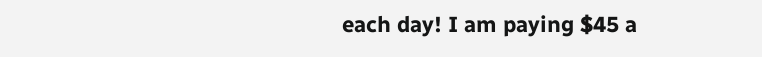each day! I am paying $45 a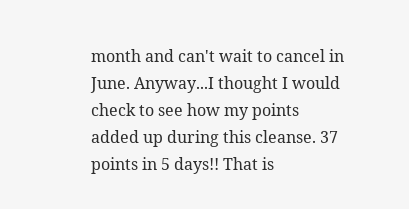month and can't wait to cancel in June. Anyway...I thought I would check to see how my points added up during this cleanse. 37 points in 5 days!! That is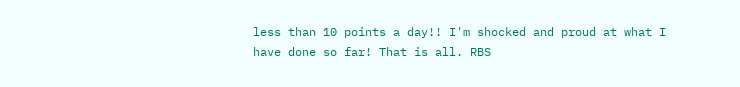less than 10 points a day!! I'm shocked and proud at what I have done so far! That is all. RBS